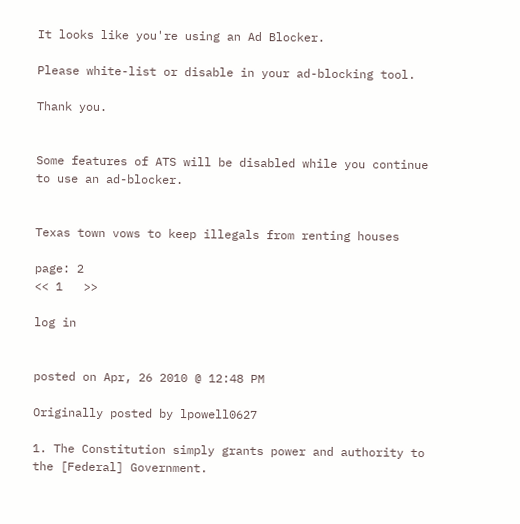It looks like you're using an Ad Blocker.

Please white-list or disable in your ad-blocking tool.

Thank you.


Some features of ATS will be disabled while you continue to use an ad-blocker.


Texas town vows to keep illegals from renting houses

page: 2
<< 1   >>

log in


posted on Apr, 26 2010 @ 12:48 PM

Originally posted by lpowell0627

1. The Constitution simply grants power and authority to the [Federal] Government.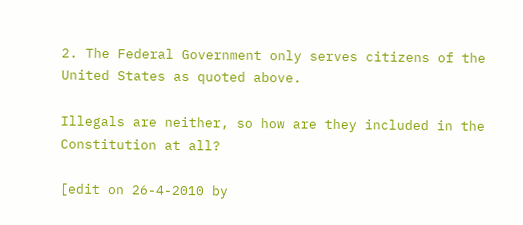2. The Federal Government only serves citizens of the United States as quoted above.

Illegals are neither, so how are they included in the Constitution at all?

[edit on 26-4-2010 by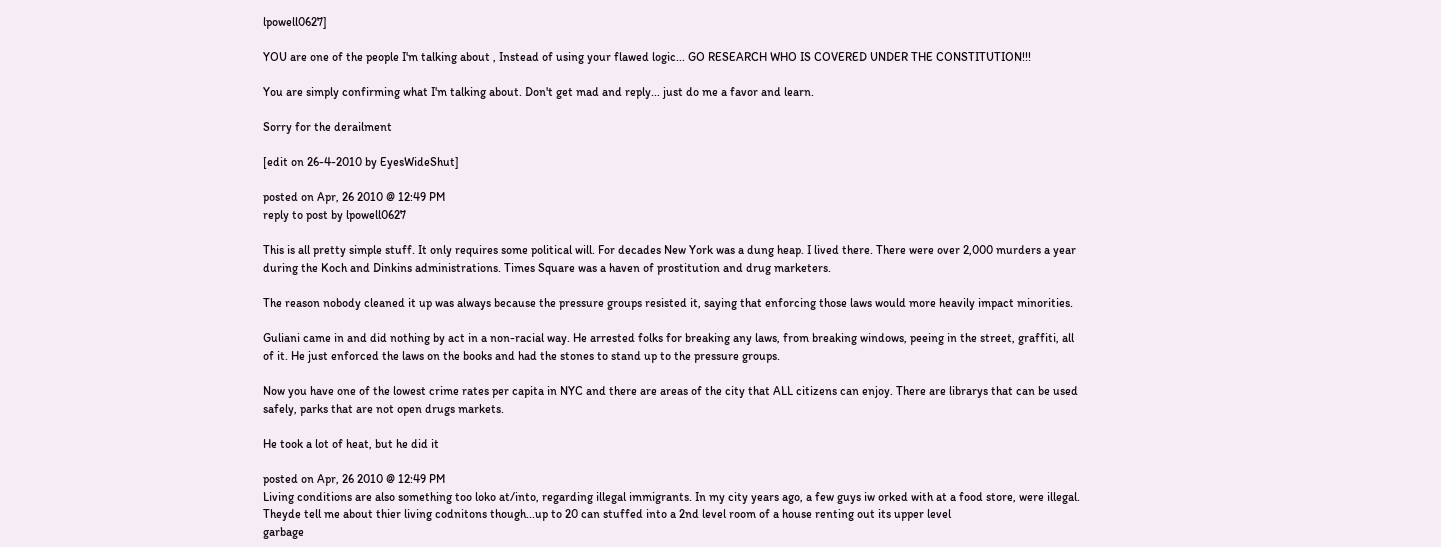lpowell0627]

YOU are one of the people I'm talking about , Instead of using your flawed logic... GO RESEARCH WHO IS COVERED UNDER THE CONSTITUTION!!!

You are simply confirming what I'm talking about. Don't get mad and reply... just do me a favor and learn.

Sorry for the derailment

[edit on 26-4-2010 by EyesWideShut]

posted on Apr, 26 2010 @ 12:49 PM
reply to post by lpowell0627

This is all pretty simple stuff. It only requires some political will. For decades New York was a dung heap. I lived there. There were over 2,000 murders a year during the Koch and Dinkins administrations. Times Square was a haven of prostitution and drug marketers.

The reason nobody cleaned it up was always because the pressure groups resisted it, saying that enforcing those laws would more heavily impact minorities.

Guliani came in and did nothing by act in a non-racial way. He arrested folks for breaking any laws, from breaking windows, peeing in the street, graffiti, all of it. He just enforced the laws on the books and had the stones to stand up to the pressure groups.

Now you have one of the lowest crime rates per capita in NYC and there are areas of the city that ALL citizens can enjoy. There are librarys that can be used safely, parks that are not open drugs markets.

He took a lot of heat, but he did it

posted on Apr, 26 2010 @ 12:49 PM
Living conditions are also something too loko at/into, regarding illegal immigrants. In my city years ago, a few guys iw orked with at a food store, were illegal. Theyde tell me about thier living codnitons though...up to 20 can stuffed into a 2nd level room of a house renting out its upper level
garbage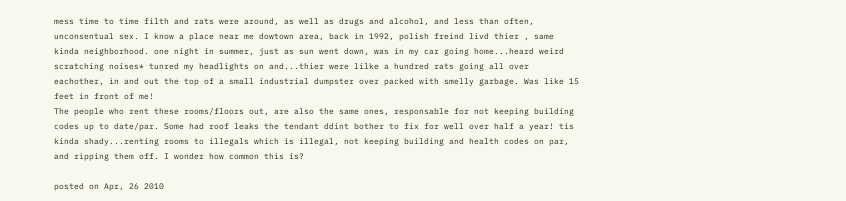mess time to time filth and rats were around, as well as drugs and alcohol, and less than often, unconsentual sex. I know a place near me dowtown area, back in 1992, polish freind livd thier , same kinda neighborhood. one night in summer, just as sun went down, was in my car going home...heard weird scratching noises* tunred my headlights on and...thier were lilke a hundred rats going all over eachother, in and out the top of a small industrial dumpster over packed with smelly garbage. Was like 15 feet in front of me!
The people who rent these rooms/floors out, are also the same ones, responsable for not keeping building codes up to date/par. Some had roof leaks the tendant ddint bother to fix for well over half a year! tis kinda shady...renting rooms to illegals which is illegal, not keeping building and health codes on par, and ripping them off. I wonder how common this is?

posted on Apr, 26 2010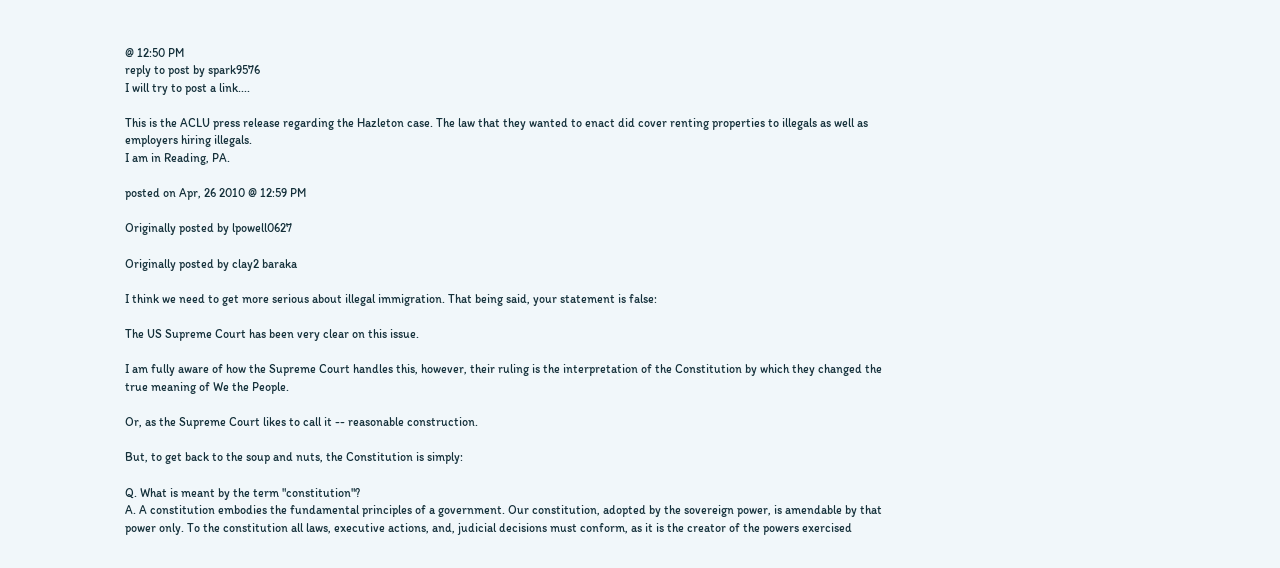@ 12:50 PM
reply to post by spark9576
I will try to post a link....

This is the ACLU press release regarding the Hazleton case. The law that they wanted to enact did cover renting properties to illegals as well as employers hiring illegals.
I am in Reading, PA.

posted on Apr, 26 2010 @ 12:59 PM

Originally posted by lpowell0627

Originally posted by clay2 baraka

I think we need to get more serious about illegal immigration. That being said, your statement is false:

The US Supreme Court has been very clear on this issue.

I am fully aware of how the Supreme Court handles this, however, their ruling is the interpretation of the Constitution by which they changed the true meaning of We the People.

Or, as the Supreme Court likes to call it -- reasonable construction.

But, to get back to the soup and nuts, the Constitution is simply:

Q. What is meant by the term "constitution"?
A. A constitution embodies the fundamental principles of a government. Our constitution, adopted by the sovereign power, is amendable by that power only. To the constitution all laws, executive actions, and, judicial decisions must conform, as it is the creator of the powers exercised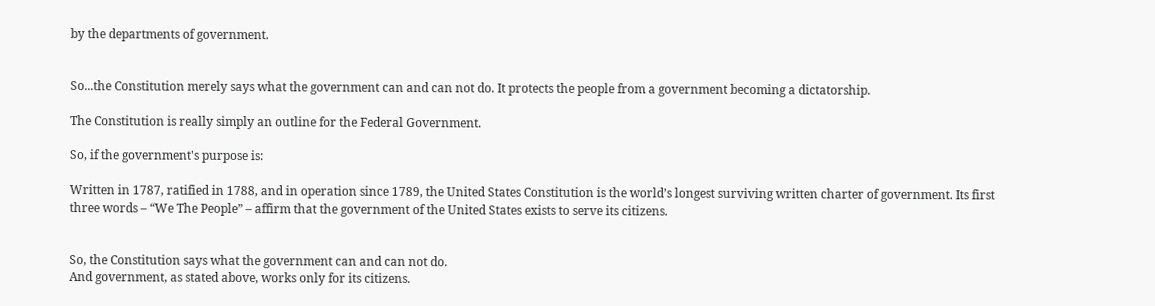by the departments of government.


So...the Constitution merely says what the government can and can not do. It protects the people from a government becoming a dictatorship.

The Constitution is really simply an outline for the Federal Government.

So, if the government's purpose is:

Written in 1787, ratified in 1788, and in operation since 1789, the United States Constitution is the world’s longest surviving written charter of government. Its first three words – “We The People” – affirm that the government of the United States exists to serve its citizens.


So, the Constitution says what the government can and can not do.
And government, as stated above, works only for its citizens.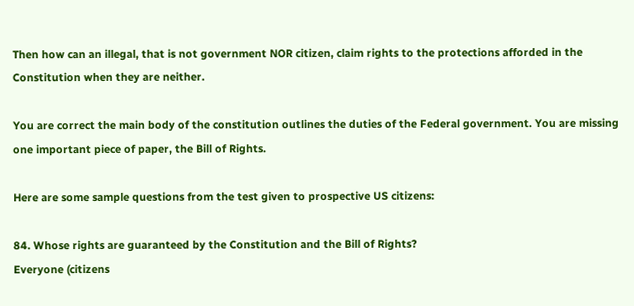Then how can an illegal, that is not government NOR citizen, claim rights to the protections afforded in the Constitution when they are neither.

You are correct the main body of the constitution outlines the duties of the Federal government. You are missing one important piece of paper, the Bill of Rights.

Here are some sample questions from the test given to prospective US citizens:

84. Whose rights are guaranteed by the Constitution and the Bill of Rights?
Everyone (citizens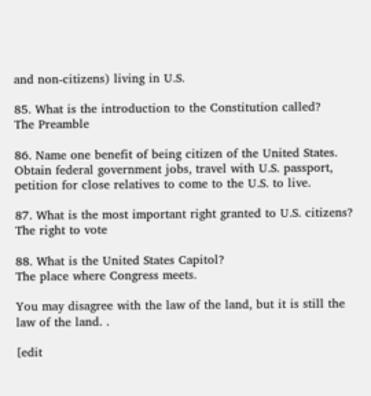and non-citizens) living in U.S.

85. What is the introduction to the Constitution called?
The Preamble

86. Name one benefit of being citizen of the United States.
Obtain federal government jobs, travel with U.S. passport, petition for close relatives to come to the U.S. to live.

87. What is the most important right granted to U.S. citizens?
The right to vote

88. What is the United States Capitol?
The place where Congress meets.

You may disagree with the law of the land, but it is still the law of the land. .

[edit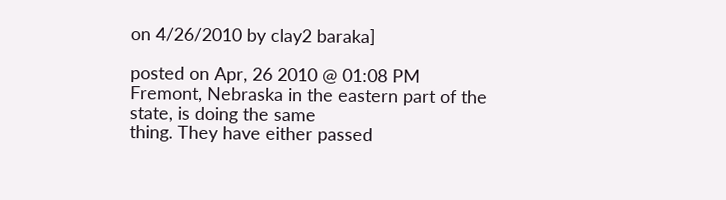on 4/26/2010 by clay2 baraka]

posted on Apr, 26 2010 @ 01:08 PM
Fremont, Nebraska in the eastern part of the state, is doing the same
thing. They have either passed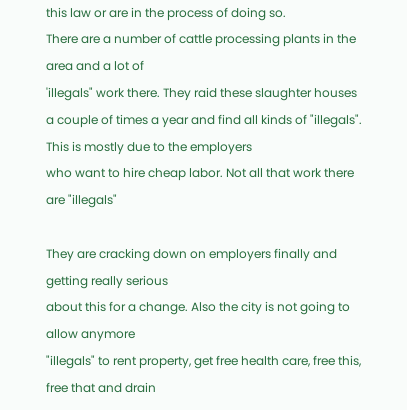this law or are in the process of doing so.
There are a number of cattle processing plants in the area and a lot of
'illegals" work there. They raid these slaughter houses a couple of times a year and find all kinds of "illegals". This is mostly due to the employers
who want to hire cheap labor. Not all that work there are "illegals"

They are cracking down on employers finally and getting really serious
about this for a change. Also the city is not going to allow anymore
"illegals" to rent property, get free health care, free this, free that and drain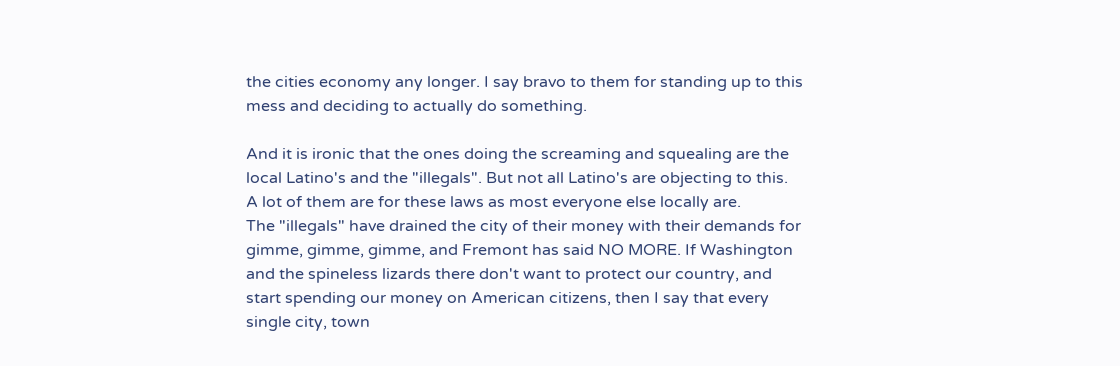the cities economy any longer. I say bravo to them for standing up to this
mess and deciding to actually do something.

And it is ironic that the ones doing the screaming and squealing are the
local Latino's and the "illegals". But not all Latino's are objecting to this.
A lot of them are for these laws as most everyone else locally are.
The "illegals" have drained the city of their money with their demands for
gimme, gimme, gimme, and Fremont has said NO MORE. If Washington
and the spineless lizards there don't want to protect our country, and
start spending our money on American citizens, then I say that every
single city, town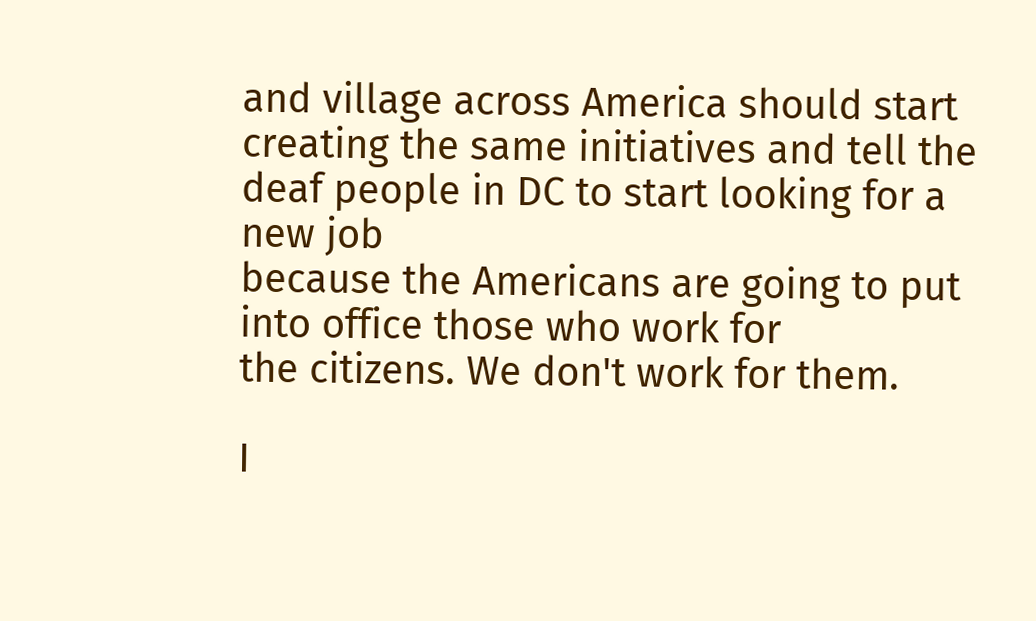and village across America should start creating the same initiatives and tell the deaf people in DC to start looking for a new job
because the Americans are going to put into office those who work for
the citizens. We don't work for them.

I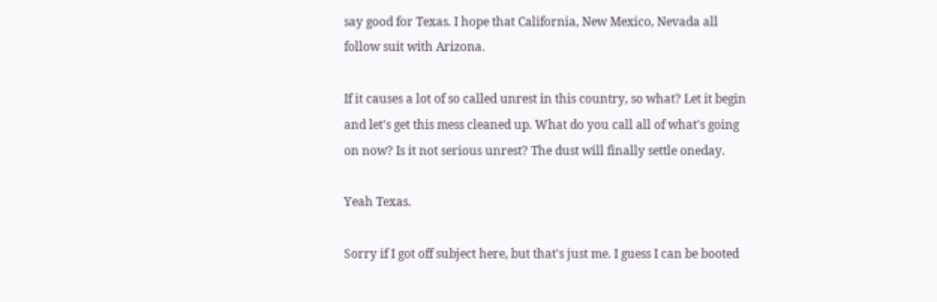say good for Texas. I hope that California, New Mexico, Nevada all
follow suit with Arizona.

If it causes a lot of so called unrest in this country, so what? Let it begin
and let's get this mess cleaned up. What do you call all of what's going
on now? Is it not serious unrest? The dust will finally settle oneday.

Yeah Texas.

Sorry if I got off subject here, but that's just me. I guess I can be booted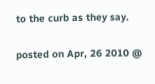to the curb as they say.

posted on Apr, 26 2010 @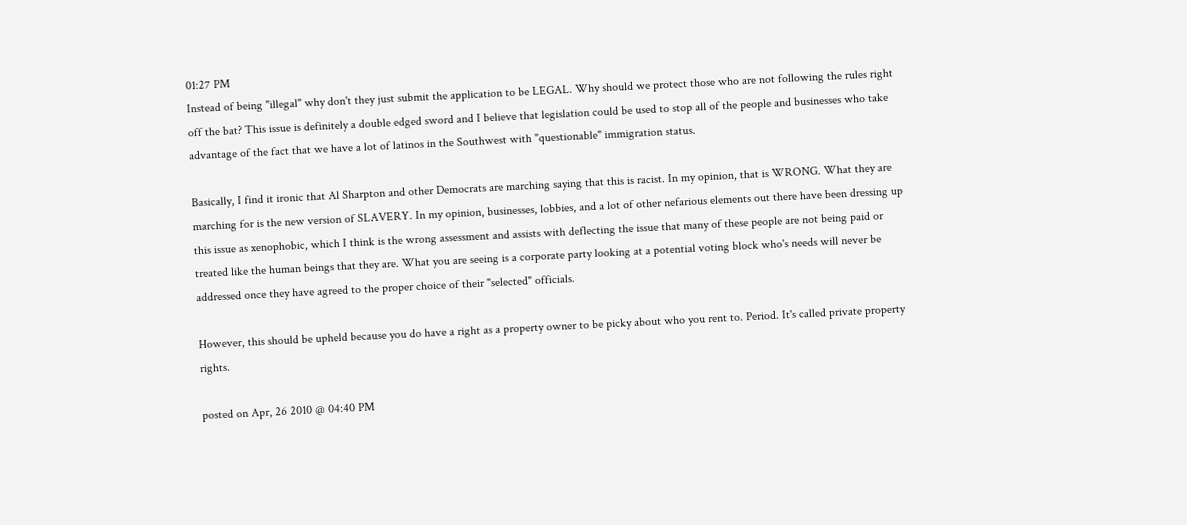01:27 PM
Instead of being "illegal" why don't they just submit the application to be LEGAL. Why should we protect those who are not following the rules right off the bat? This issue is definitely a double edged sword and I believe that legislation could be used to stop all of the people and businesses who take advantage of the fact that we have a lot of latinos in the Southwest with "questionable" immigration status.

Basically, I find it ironic that Al Sharpton and other Democrats are marching saying that this is racist. In my opinion, that is WRONG. What they are marching for is the new version of SLAVERY. In my opinion, businesses, lobbies, and a lot of other nefarious elements out there have been dressing up this issue as xenophobic, which I think is the wrong assessment and assists with deflecting the issue that many of these people are not being paid or treated like the human beings that they are. What you are seeing is a corporate party looking at a potential voting block who's needs will never be addressed once they have agreed to the proper choice of their "selected" officials.

However, this should be upheld because you do have a right as a property owner to be picky about who you rent to. Period. It's called private property rights.

posted on Apr, 26 2010 @ 04:40 PM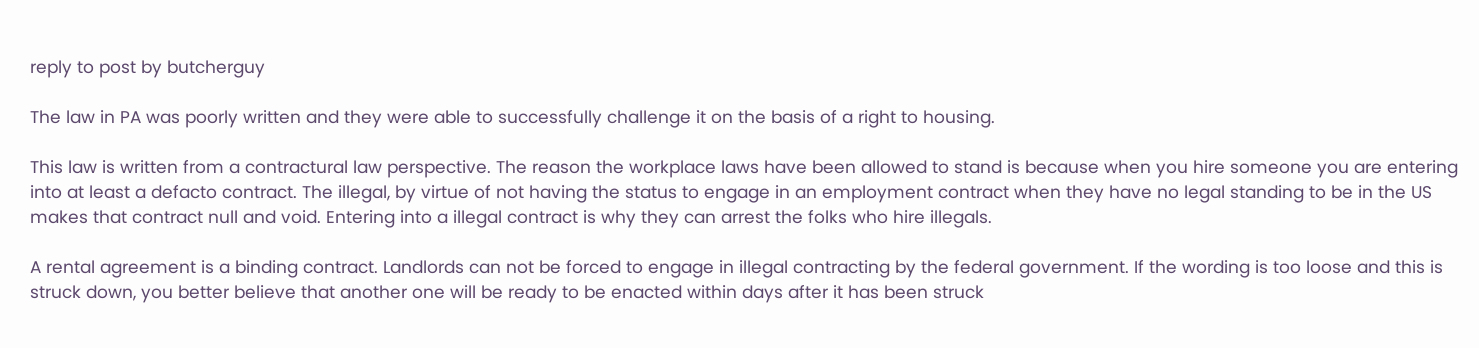reply to post by butcherguy

The law in PA was poorly written and they were able to successfully challenge it on the basis of a right to housing.

This law is written from a contractural law perspective. The reason the workplace laws have been allowed to stand is because when you hire someone you are entering into at least a defacto contract. The illegal, by virtue of not having the status to engage in an employment contract when they have no legal standing to be in the US makes that contract null and void. Entering into a illegal contract is why they can arrest the folks who hire illegals.

A rental agreement is a binding contract. Landlords can not be forced to engage in illegal contracting by the federal government. If the wording is too loose and this is struck down, you better believe that another one will be ready to be enacted within days after it has been struck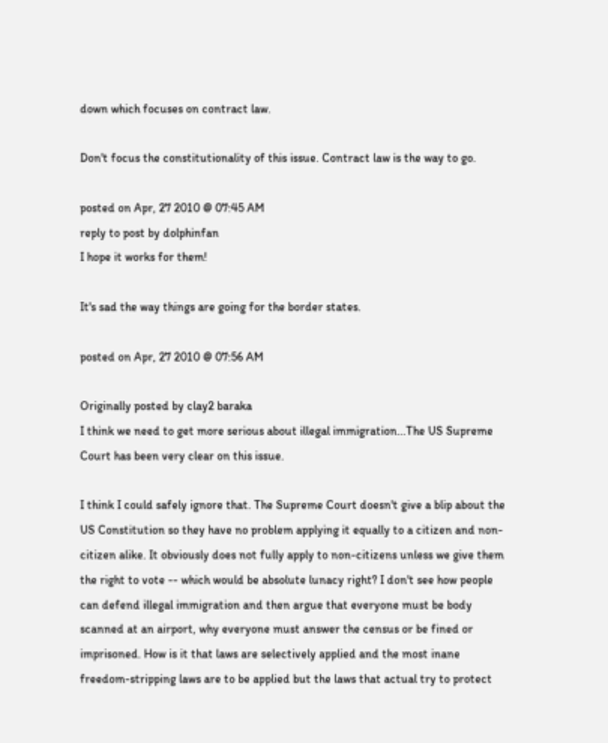down which focuses on contract law.

Don't focus the constitutionality of this issue. Contract law is the way to go.

posted on Apr, 27 2010 @ 07:45 AM
reply to post by dolphinfan
I hope it works for them!

It's sad the way things are going for the border states.

posted on Apr, 27 2010 @ 07:56 AM

Originally posted by clay2 baraka
I think we need to get more serious about illegal immigration...The US Supreme Court has been very clear on this issue.

I think I could safely ignore that. The Supreme Court doesn't give a blip about the US Constitution so they have no problem applying it equally to a citizen and non-citizen alike. It obviously does not fully apply to non-citizens unless we give them the right to vote -- which would be absolute lunacy right? I don't see how people can defend illegal immigration and then argue that everyone must be body scanned at an airport, why everyone must answer the census or be fined or imprisoned. How is it that laws are selectively applied and the most inane freedom-stripping laws are to be applied but the laws that actual try to protect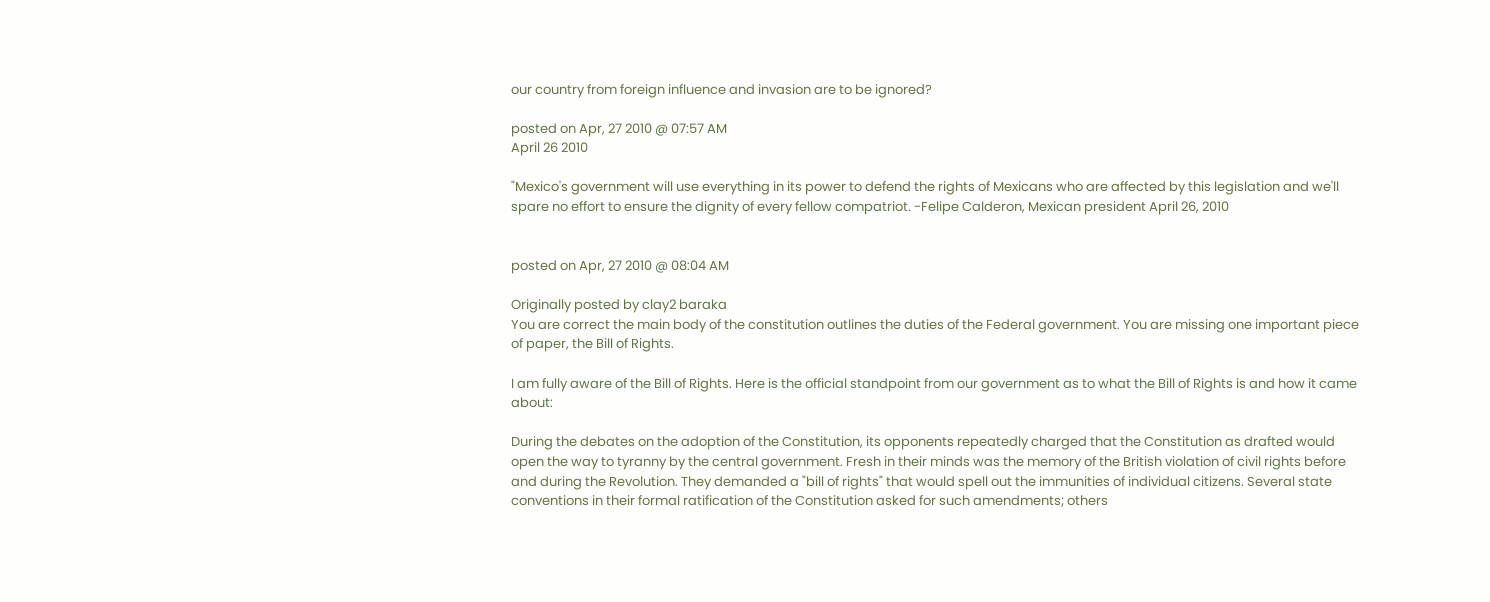our country from foreign influence and invasion are to be ignored?

posted on Apr, 27 2010 @ 07:57 AM
April 26 2010

"Mexico's government will use everything in its power to defend the rights of Mexicans who are affected by this legislation and we'll spare no effort to ensure the dignity of every fellow compatriot. -Felipe Calderon, Mexican president April 26, 2010


posted on Apr, 27 2010 @ 08:04 AM

Originally posted by clay2 baraka
You are correct the main body of the constitution outlines the duties of the Federal government. You are missing one important piece of paper, the Bill of Rights.

I am fully aware of the Bill of Rights. Here is the official standpoint from our government as to what the Bill of Rights is and how it came about:

During the debates on the adoption of the Constitution, its opponents repeatedly charged that the Constitution as drafted would open the way to tyranny by the central government. Fresh in their minds was the memory of the British violation of civil rights before and during the Revolution. They demanded a "bill of rights" that would spell out the immunities of individual citizens. Several state conventions in their formal ratification of the Constitution asked for such amendments; others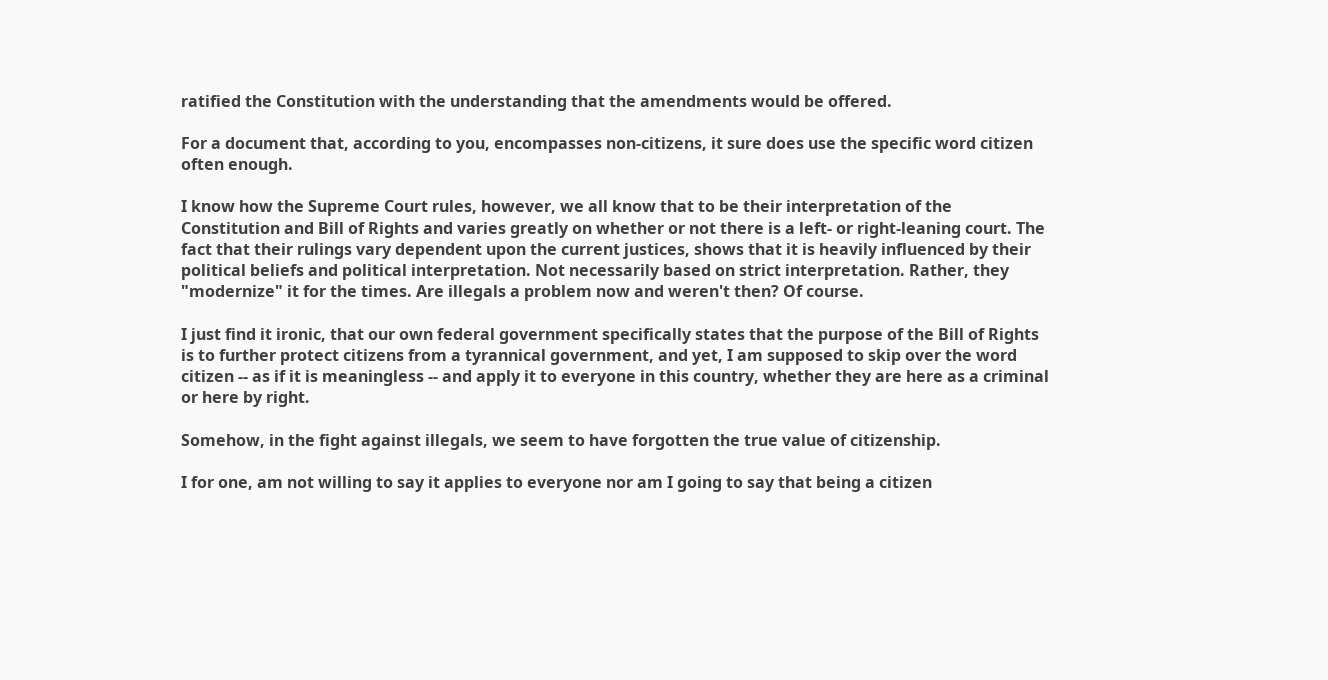ratified the Constitution with the understanding that the amendments would be offered.

For a document that, according to you, encompasses non-citizens, it sure does use the specific word citizen often enough.

I know how the Supreme Court rules, however, we all know that to be their interpretation of the Constitution and Bill of Rights and varies greatly on whether or not there is a left- or right-leaning court. The fact that their rulings vary dependent upon the current justices, shows that it is heavily influenced by their political beliefs and political interpretation. Not necessarily based on strict interpretation. Rather, they "modernize" it for the times. Are illegals a problem now and weren't then? Of course.

I just find it ironic, that our own federal government specifically states that the purpose of the Bill of Rights is to further protect citizens from a tyrannical government, and yet, I am supposed to skip over the word citizen -- as if it is meaningless -- and apply it to everyone in this country, whether they are here as a criminal or here by right.

Somehow, in the fight against illegals, we seem to have forgotten the true value of citizenship.

I for one, am not willing to say it applies to everyone nor am I going to say that being a citizen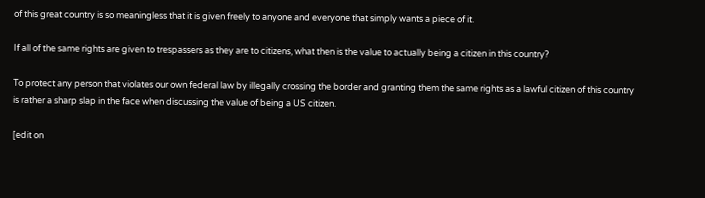of this great country is so meaningless that it is given freely to anyone and everyone that simply wants a piece of it.

If all of the same rights are given to trespassers as they are to citizens, what then is the value to actually being a citizen in this country?

To protect any person that violates our own federal law by illegally crossing the border and granting them the same rights as a lawful citizen of this country is rather a sharp slap in the face when discussing the value of being a US citizen.

[edit on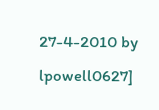27-4-2010 by lpowell0627]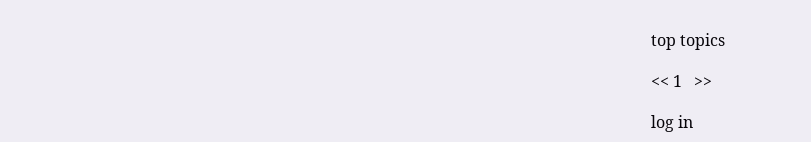top topics

<< 1   >>

log in